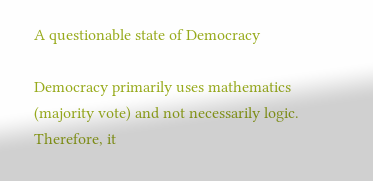A questionable state of Democracy

Democracy primarily uses mathematics (majority vote) and not necessarily logic. Therefore, it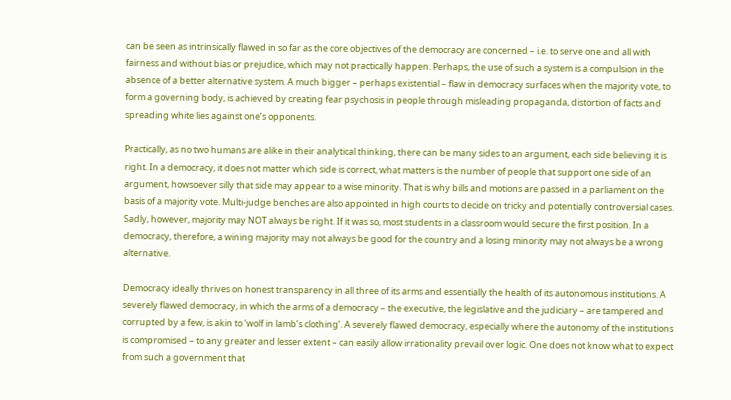can be seen as intrinsically flawed in so far as the core objectives of the democracy are concerned – i.e. to serve one and all with fairness and without bias or prejudice, which may not practically happen. Perhaps, the use of such a system is a compulsion in the absence of a better alternative system. A much bigger – perhaps existential – flaw in democracy surfaces when the majority vote, to form a governing body, is achieved by creating fear psychosis in people through misleading propaganda, distortion of facts and spreading white lies against one’s opponents.

Practically, as no two humans are alike in their analytical thinking, there can be many sides to an argument, each side believing it is right. In a democracy, it does not matter which side is correct, what matters is the number of people that support one side of an argument, howsoever silly that side may appear to a wise minority. That is why bills and motions are passed in a parliament on the basis of a majority vote. Multi-judge benches are also appointed in high courts to decide on tricky and potentially controversial cases. Sadly, however, majority may NOT always be right. If it was so, most students in a classroom would secure the first position. In a democracy, therefore, a wining majority may not always be good for the country and a losing minority may not always be a wrong alternative.

Democracy ideally thrives on honest transparency in all three of its arms and essentially the health of its autonomous institutions. A severely flawed democracy, in which the arms of a democracy – the executive, the legislative and the judiciary – are tampered and corrupted by a few, is akin to ‘wolf in lamb’s clothing’. A severely flawed democracy, especially where the autonomy of the institutions is compromised – to any greater and lesser extent – can easily allow irrationality prevail over logic. One does not know what to expect from such a government that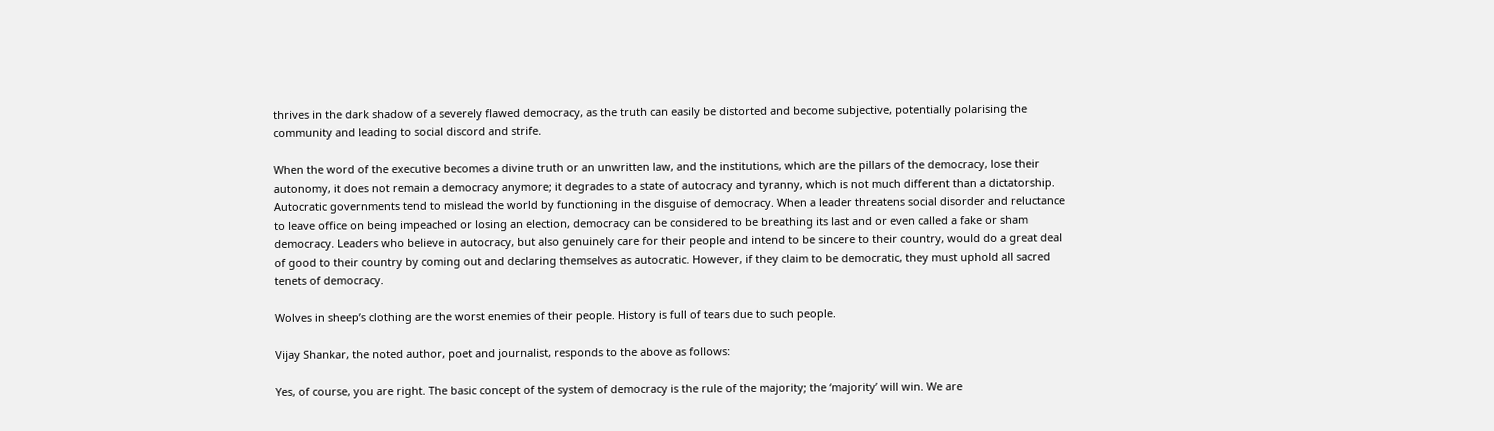thrives in the dark shadow of a severely flawed democracy, as the truth can easily be distorted and become subjective, potentially polarising the community and leading to social discord and strife.

When the word of the executive becomes a divine truth or an unwritten law, and the institutions, which are the pillars of the democracy, lose their autonomy, it does not remain a democracy anymore; it degrades to a state of autocracy and tyranny, which is not much different than a dictatorship. Autocratic governments tend to mislead the world by functioning in the disguise of democracy. When a leader threatens social disorder and reluctance to leave office on being impeached or losing an election, democracy can be considered to be breathing its last and or even called a fake or sham democracy. Leaders who believe in autocracy, but also genuinely care for their people and intend to be sincere to their country, would do a great deal of good to their country by coming out and declaring themselves as autocratic. However, if they claim to be democratic, they must uphold all sacred tenets of democracy.

Wolves in sheep’s clothing are the worst enemies of their people. History is full of tears due to such people.

Vijay Shankar, the noted author, poet and journalist, responds to the above as follows:

Yes, of course, you are right. The basic concept of the system of democracy is the rule of the majority; the ‘majority’ will win. We are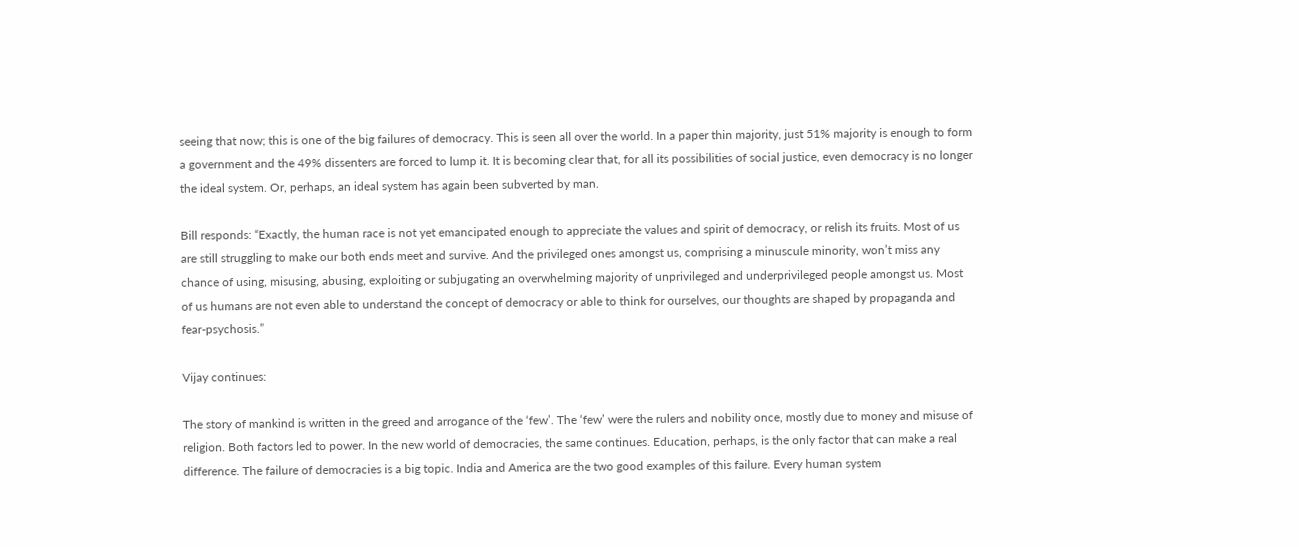seeing that now; this is one of the big failures of democracy. This is seen all over the world. In a paper thin majority, just 51% majority is enough to form a government and the 49% dissenters are forced to lump it. It is becoming clear that, for all its possibilities of social justice, even democracy is no longer the ideal system. Or, perhaps, an ideal system has again been subverted by man.

Bill responds: “Exactly, the human race is not yet emancipated enough to appreciate the values and spirit of democracy, or relish its fruits. Most of us are still struggling to make our both ends meet and survive. And the privileged ones amongst us, comprising a minuscule minority, won’t miss any chance of using, misusing, abusing, exploiting or subjugating an overwhelming majority of unprivileged and underprivileged people amongst us. Most of us humans are not even able to understand the concept of democracy or able to think for ourselves, our thoughts are shaped by propaganda and fear-psychosis.”

Vijay continues:

The story of mankind is written in the greed and arrogance of the ‘few’. The ‘few’ were the rulers and nobility once, mostly due to money and misuse of religion. Both factors led to power. In the new world of democracies, the same continues. Education, perhaps, is the only factor that can make a real difference. The failure of democracies is a big topic. India and America are the two good examples of this failure. Every human system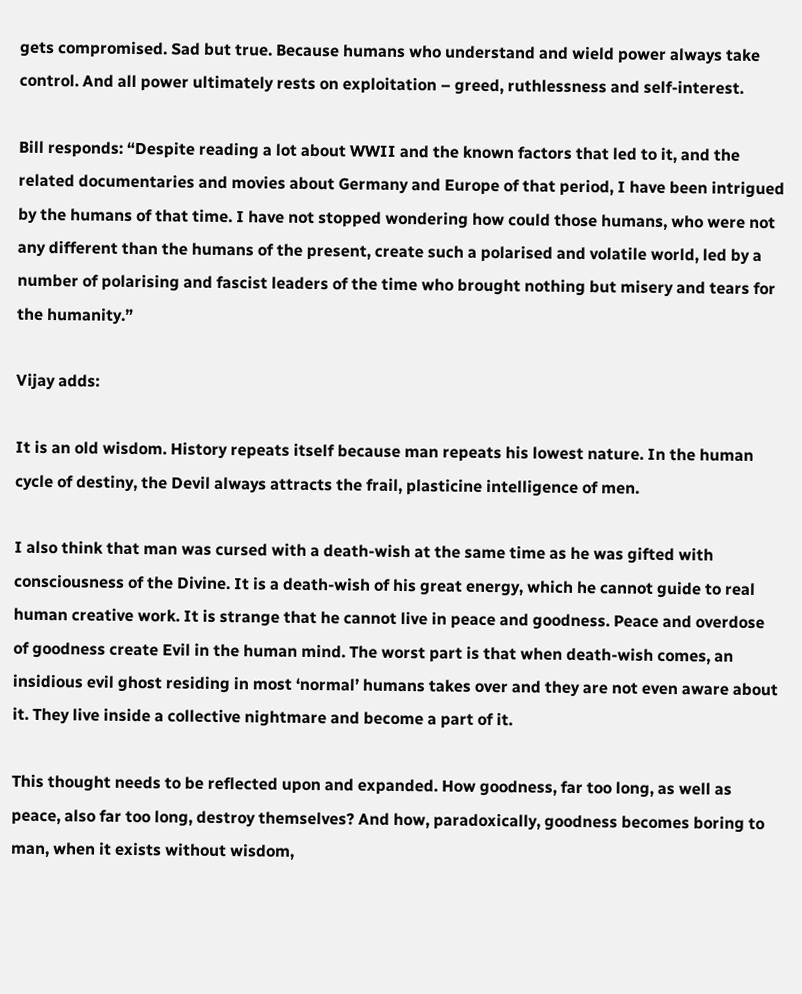gets compromised. Sad but true. Because humans who understand and wield power always take control. And all power ultimately rests on exploitation – greed, ruthlessness and self-interest.

Bill responds: “Despite reading a lot about WWII and the known factors that led to it, and the related documentaries and movies about Germany and Europe of that period, I have been intrigued by the humans of that time. I have not stopped wondering how could those humans, who were not any different than the humans of the present, create such a polarised and volatile world, led by a number of polarising and fascist leaders of the time who brought nothing but misery and tears for the humanity.”

Vijay adds:

It is an old wisdom. History repeats itself because man repeats his lowest nature. In the human cycle of destiny, the Devil always attracts the frail, plasticine intelligence of men.

I also think that man was cursed with a death-wish at the same time as he was gifted with consciousness of the Divine. It is a death-wish of his great energy, which he cannot guide to real human creative work. It is strange that he cannot live in peace and goodness. Peace and overdose of goodness create Evil in the human mind. The worst part is that when death-wish comes, an insidious evil ghost residing in most ‘normal’ humans takes over and they are not even aware about it. They live inside a collective nightmare and become a part of it.

This thought needs to be reflected upon and expanded. How goodness, far too long, as well as peace, also far too long, destroy themselves? And how, paradoxically, goodness becomes boring to man, when it exists without wisdom,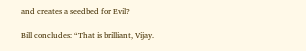and creates a seedbed for Evil?

Bill concludes: “That is brilliant, Vijay.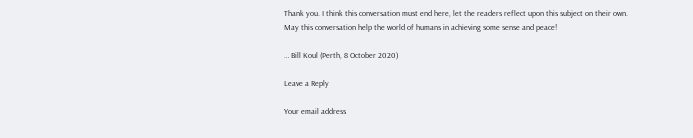Thank you. I think this conversation must end here, let the readers reflect upon this subject on their own. May this conversation help the world of humans in achieving some sense and peace!

… Bill Koul (Perth, 8 October 2020)

Leave a Reply

Your email address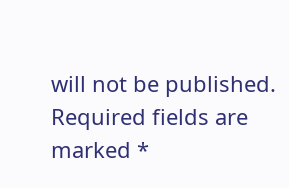will not be published. Required fields are marked *